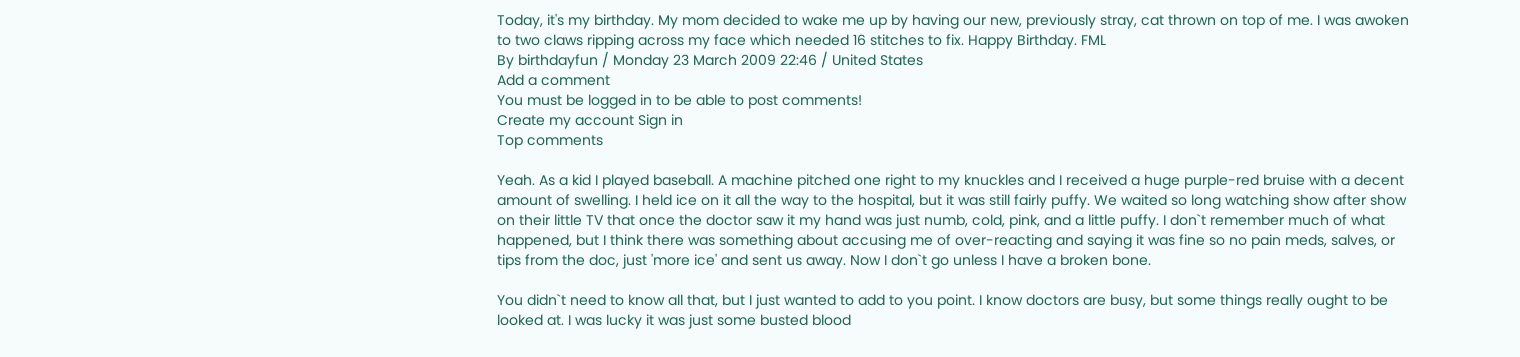Today, it's my birthday. My mom decided to wake me up by having our new, previously stray, cat thrown on top of me. I was awoken to two claws ripping across my face which needed 16 stitches to fix. Happy Birthday. FML
By birthdayfun / Monday 23 March 2009 22:46 / United States
Add a comment
You must be logged in to be able to post comments!
Create my account Sign in
Top comments

Yeah. As a kid I played baseball. A machine pitched one right to my knuckles and I received a huge purple-red bruise with a decent amount of swelling. I held ice on it all the way to the hospital, but it was still fairly puffy. We waited so long watching show after show on their little TV that once the doctor saw it my hand was just numb, cold, pink, and a little puffy. I don`t remember much of what happened, but I think there was something about accusing me of over-reacting and saying it was fine so no pain meds, salves, or tips from the doc, just 'more ice' and sent us away. Now I don`t go unless I have a broken bone.

You didn`t need to know all that, but I just wanted to add to you point. I know doctors are busy, but some things really ought to be looked at. I was lucky it was just some busted blood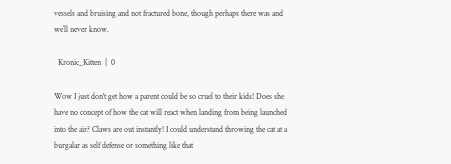vessels and bruising and not fractured bone, though perhaps there was and we`ll never know.

  Kronic_Kitten  |  0

Wow I just don't get how a parent could be so cruel to their kids! Does she have no concept of how the cat will react when landing from being launched into the air? Claws are out instantly! I could understand throwing the cat at a burgalar as self defense or something like that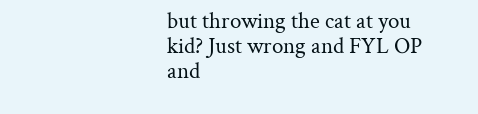but throwing the cat at you kid? Just wrong and FYL OP and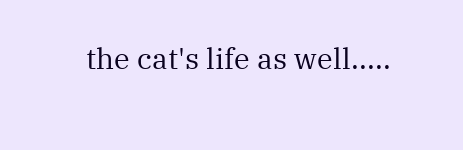the cat's life as well.....